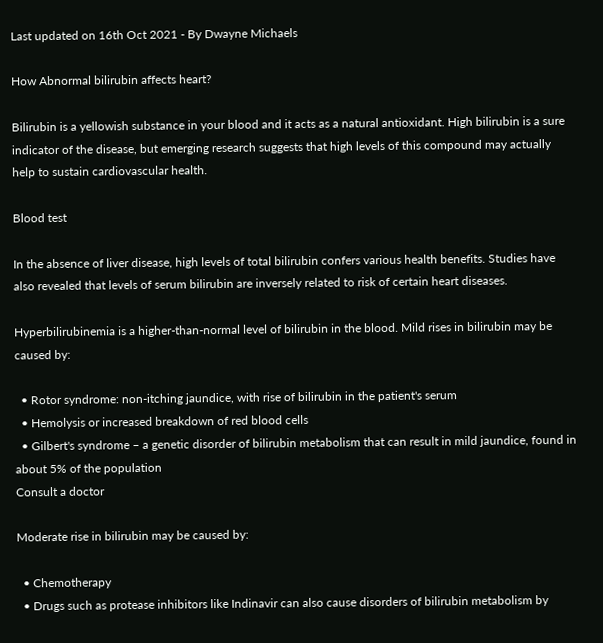Last updated on 16th Oct 2021 - By Dwayne Michaels

How Abnormal bilirubin affects heart?

Bilirubin is a yellowish substance in your blood and it acts as a natural antioxidant. High bilirubin is a sure indicator of the disease, but emerging research suggests that high levels of this compound may actually help to sustain cardiovascular health.

Blood test

In the absence of liver disease, high levels of total bilirubin confers various health benefits. Studies have also revealed that levels of serum bilirubin are inversely related to risk of certain heart diseases.

Hyperbilirubinemia is a higher-than-normal level of bilirubin in the blood. Mild rises in bilirubin may be caused by:

  • Rotor syndrome: non-itching jaundice, with rise of bilirubin in the patient's serum
  • Hemolysis or increased breakdown of red blood cells
  • Gilbert's syndrome – a genetic disorder of bilirubin metabolism that can result in mild jaundice, found in about 5% of the population
Consult a doctor

Moderate rise in bilirubin may be caused by:

  • Chemotherapy
  • Drugs such as protease inhibitors like Indinavir can also cause disorders of bilirubin metabolism by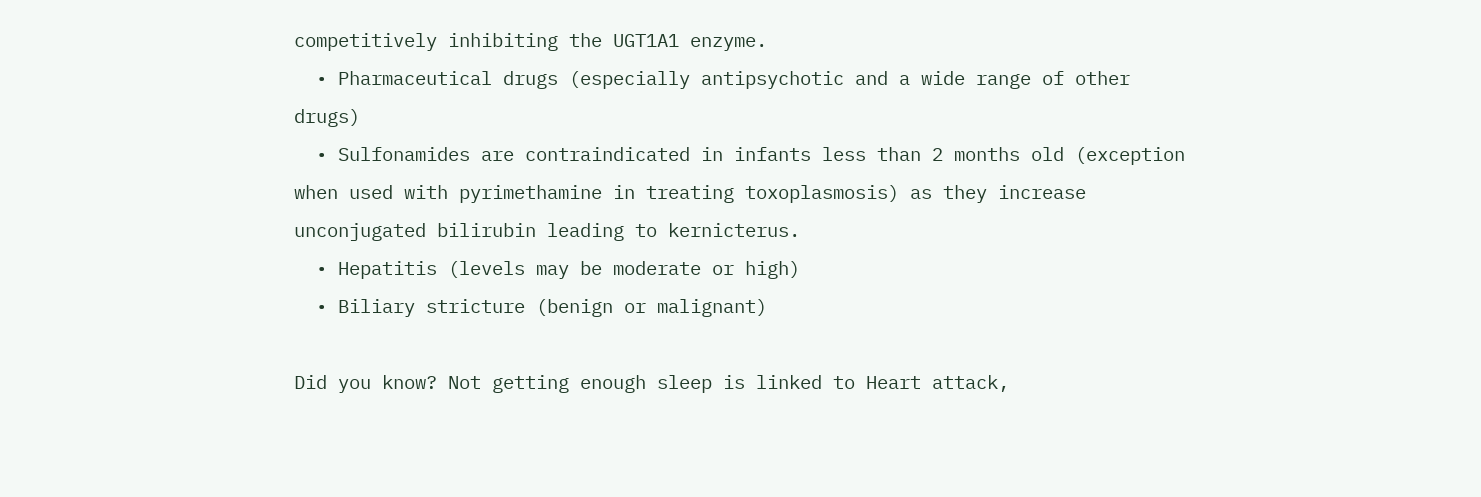competitively inhibiting the UGT1A1 enzyme.
  • Pharmaceutical drugs (especially antipsychotic and a wide range of other drugs)
  • Sulfonamides are contraindicated in infants less than 2 months old (exception when used with pyrimethamine in treating toxoplasmosis) as they increase unconjugated bilirubin leading to kernicterus.
  • Hepatitis (levels may be moderate or high)
  • Biliary stricture (benign or malignant)

Did you know? Not getting enough sleep is linked to Heart attack,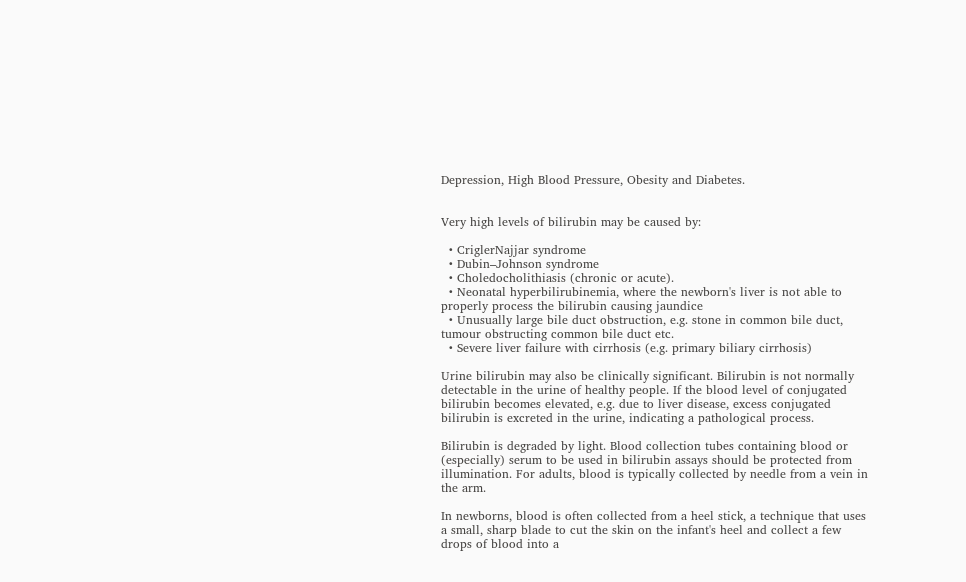Depression, High Blood Pressure, Obesity and Diabetes.


Very high levels of bilirubin may be caused by:

  • CriglerNajjar syndrome
  • Dubin–Johnson syndrome
  • Choledocholithiasis (chronic or acute).
  • Neonatal hyperbilirubinemia, where the newborn's liver is not able to properly process the bilirubin causing jaundice
  • Unusually large bile duct obstruction, e.g. stone in common bile duct, tumour obstructing common bile duct etc.
  • Severe liver failure with cirrhosis (e.g. primary biliary cirrhosis)

Urine bilirubin may also be clinically significant. Bilirubin is not normally detectable in the urine of healthy people. If the blood level of conjugated bilirubin becomes elevated, e.g. due to liver disease, excess conjugated bilirubin is excreted in the urine, indicating a pathological process.

Bilirubin is degraded by light. Blood collection tubes containing blood or (especially) serum to be used in bilirubin assays should be protected from illumination. For adults, blood is typically collected by needle from a vein in the arm.

In newborns, blood is often collected from a heel stick, a technique that uses a small, sharp blade to cut the skin on the infant's heel and collect a few drops of blood into a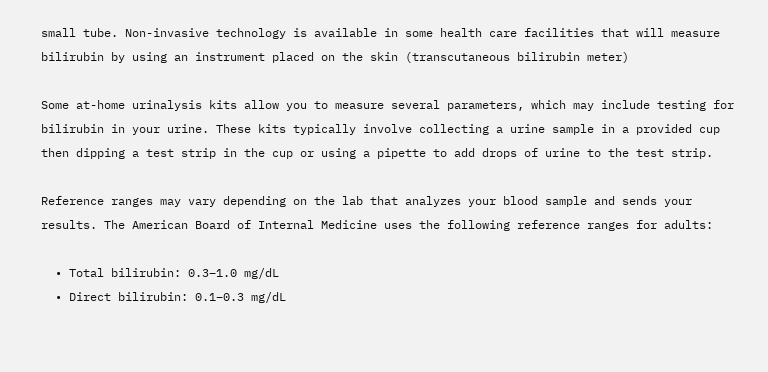small tube. Non-invasive technology is available in some health care facilities that will measure bilirubin by using an instrument placed on the skin (transcutaneous bilirubin meter)

Some at-home urinalysis kits allow you to measure several parameters, which may include testing for bilirubin in your urine. These kits typically involve collecting a urine sample in a provided cup then dipping a test strip in the cup or using a pipette to add drops of urine to the test strip.

Reference ranges may vary depending on the lab that analyzes your blood sample and sends your results. The American Board of Internal Medicine uses the following reference ranges for adults:

  • Total bilirubin: 0.3–1.0 mg/dL
  • Direct bilirubin: 0.1–0.3 mg/dL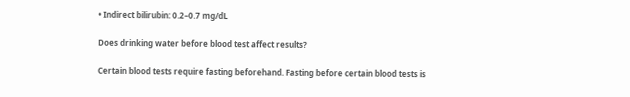• Indirect bilirubin: 0.2–0.7 mg/dL

Does drinking water before blood test affect results?

Certain blood tests require fasting beforehand. Fasting before certain blood tests is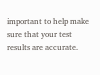important to help make sure that your test results are accurate.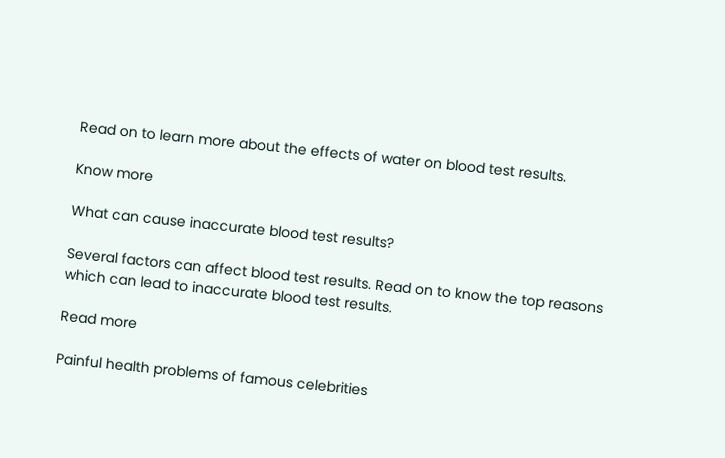Read on to learn more about the effects of water on blood test results.

Know more

What can cause inaccurate blood test results?

Several factors can affect blood test results. Read on to know the top reasons which can lead to inaccurate blood test results.

Read more

Painful health problems of famous celebrities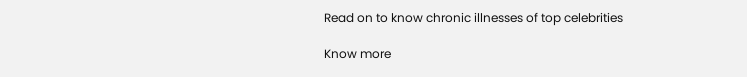Read on to know chronic illnesses of top celebrities

Know more